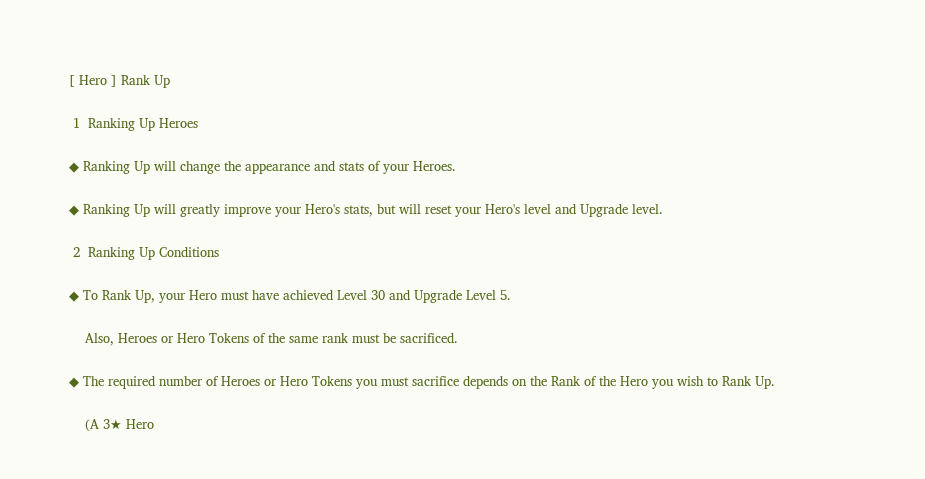[ Hero ] Rank Up

 1  Ranking Up Heroes

◆ Ranking Up will change the appearance and stats of your Heroes.

◆ Ranking Up will greatly improve your Hero's stats, but will reset your Hero's level and Upgrade level.

 2  Ranking Up Conditions

◆ To Rank Up, your Hero must have achieved Level 30 and Upgrade Level 5.

    Also, Heroes or Hero Tokens of the same rank must be sacrificed.

◆ The required number of Heroes or Hero Tokens you must sacrifice depends on the Rank of the Hero you wish to Rank Up.

    (A 3★ Hero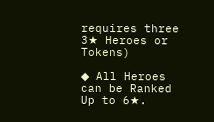requires three 3★ Heroes or Tokens)

◆ All Heroes can be Ranked Up to 6★.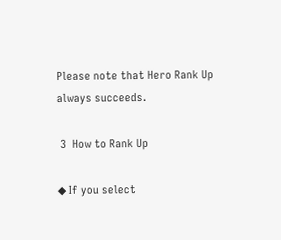Please note that Hero Rank Up always succeeds.

 3  How to Rank Up

◆ If you select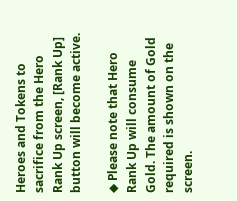Heroes and Tokens to sacrifice from the Hero Rank Up screen, [Rank Up] button will become active.

◆ Please note that Hero Rank Up will consume Gold. The amount of Gold required is shown on the screen.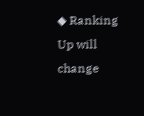◆ Ranking Up will change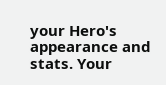your Hero's appearance and stats. Your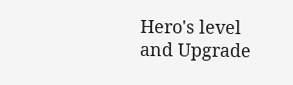Hero's level and Upgrade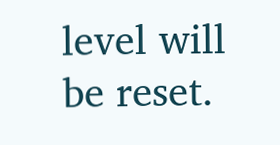level will be reset.